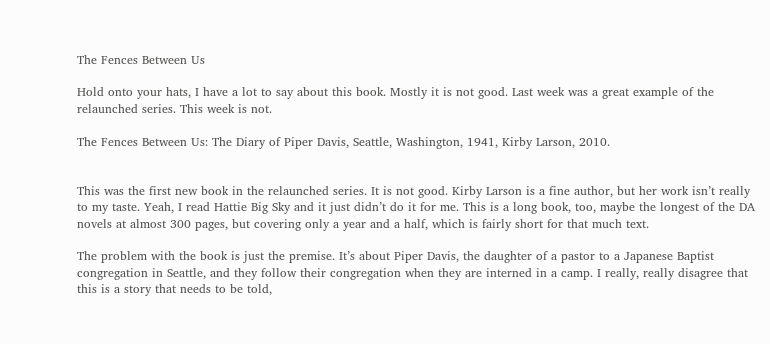The Fences Between Us

Hold onto your hats, I have a lot to say about this book. Mostly it is not good. Last week was a great example of the relaunched series. This week is not.

The Fences Between Us: The Diary of Piper Davis, Seattle, Washington, 1941, Kirby Larson, 2010.


This was the first new book in the relaunched series. It is not good. Kirby Larson is a fine author, but her work isn’t really to my taste. Yeah, I read Hattie Big Sky and it just didn’t do it for me. This is a long book, too, maybe the longest of the DA novels at almost 300 pages, but covering only a year and a half, which is fairly short for that much text.

The problem with the book is just the premise. It’s about Piper Davis, the daughter of a pastor to a Japanese Baptist congregation in Seattle, and they follow their congregation when they are interned in a camp. I really, really disagree that this is a story that needs to be told,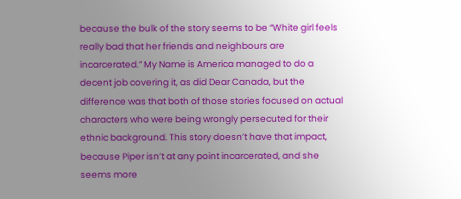because the bulk of the story seems to be “White girl feels really bad that her friends and neighbours are incarcerated.” My Name is America managed to do a decent job covering it, as did Dear Canada, but the difference was that both of those stories focused on actual characters who were being wrongly persecuted for their ethnic background. This story doesn’t have that impact, because Piper isn’t at any point incarcerated, and she seems more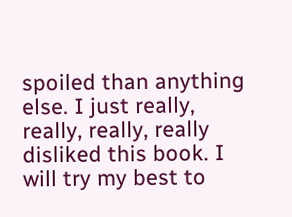spoiled than anything else. I just really, really, really, really disliked this book. I will try my best to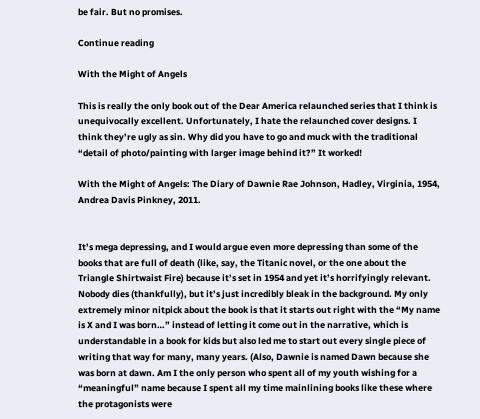be fair. But no promises.

Continue reading

With the Might of Angels

This is really the only book out of the Dear America relaunched series that I think is unequivocally excellent. Unfortunately, I hate the relaunched cover designs. I think they’re ugly as sin. Why did you have to go and muck with the traditional “detail of photo/painting with larger image behind it?” It worked!

With the Might of Angels: The Diary of Dawnie Rae Johnson, Hadley, Virginia, 1954, Andrea Davis Pinkney, 2011.


It’s mega depressing, and I would argue even more depressing than some of the books that are full of death (like, say, the Titanic novel, or the one about the Triangle Shirtwaist Fire) because it’s set in 1954 and yet it’s horrifyingly relevant. Nobody dies (thankfully), but it’s just incredibly bleak in the background. My only extremely minor nitpick about the book is that it starts out right with the “My name is X and I was born…” instead of letting it come out in the narrative, which is understandable in a book for kids but also led me to start out every single piece of writing that way for many, many years. (Also, Dawnie is named Dawn because she was born at dawn. Am I the only person who spent all of my youth wishing for a “meaningful” name because I spent all my time mainlining books like these where the protagonists were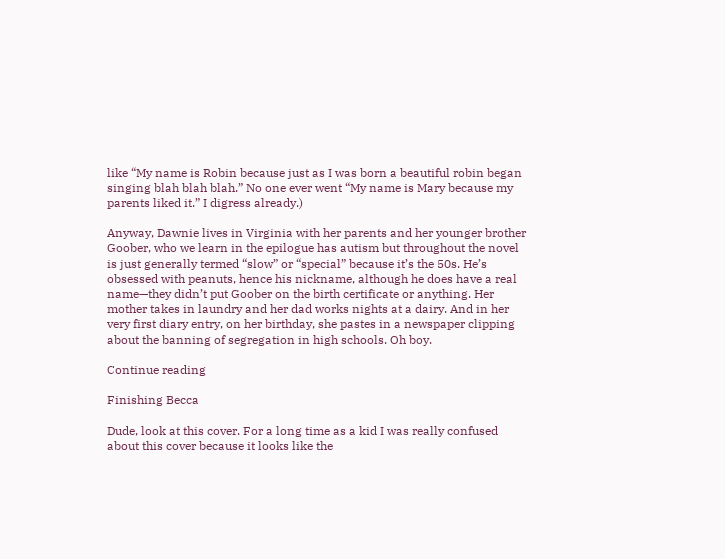like “My name is Robin because just as I was born a beautiful robin began singing blah blah blah.” No one ever went “My name is Mary because my parents liked it.” I digress already.)

Anyway, Dawnie lives in Virginia with her parents and her younger brother Goober, who we learn in the epilogue has autism but throughout the novel is just generally termed “slow” or “special” because it’s the 50s. He’s obsessed with peanuts, hence his nickname, although he does have a real name—they didn’t put Goober on the birth certificate or anything. Her mother takes in laundry and her dad works nights at a dairy. And in her very first diary entry, on her birthday, she pastes in a newspaper clipping about the banning of segregation in high schools. Oh boy.

Continue reading

Finishing Becca

Dude, look at this cover. For a long time as a kid I was really confused about this cover because it looks like the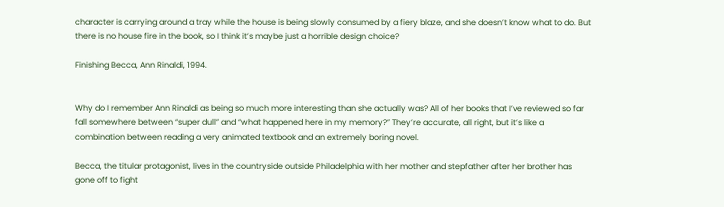character is carrying around a tray while the house is being slowly consumed by a fiery blaze, and she doesn’t know what to do. But there is no house fire in the book, so I think it’s maybe just a horrible design choice?

Finishing Becca, Ann Rinaldi, 1994.


Why do I remember Ann Rinaldi as being so much more interesting than she actually was? All of her books that I’ve reviewed so far fall somewhere between “super dull” and “what happened here in my memory?” They’re accurate, all right, but it’s like a combination between reading a very animated textbook and an extremely boring novel.

Becca, the titular protagonist, lives in the countryside outside Philadelphia with her mother and stepfather after her brother has gone off to fight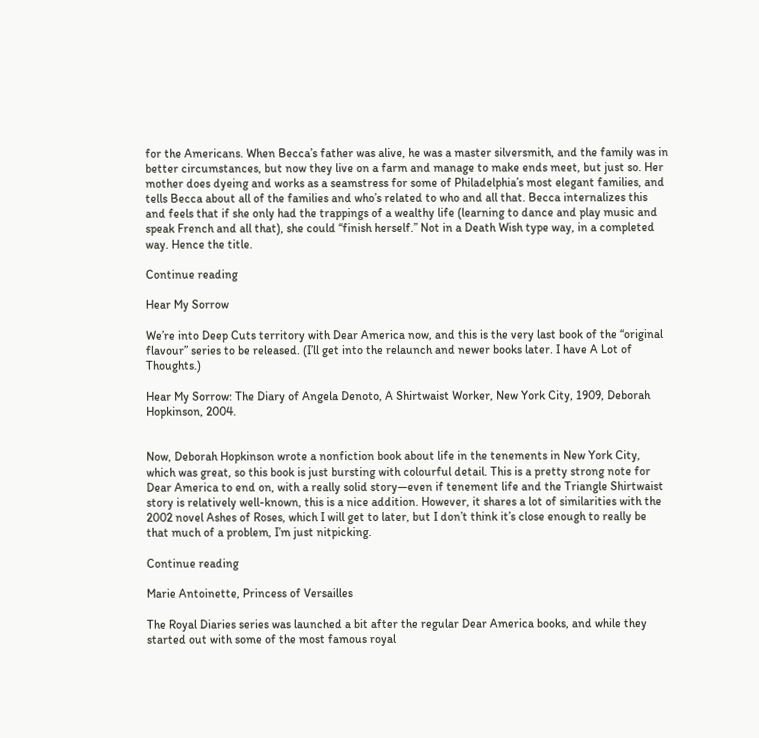for the Americans. When Becca’s father was alive, he was a master silversmith, and the family was in better circumstances, but now they live on a farm and manage to make ends meet, but just so. Her mother does dyeing and works as a seamstress for some of Philadelphia’s most elegant families, and tells Becca about all of the families and who’s related to who and all that. Becca internalizes this and feels that if she only had the trappings of a wealthy life (learning to dance and play music and speak French and all that), she could “finish herself.” Not in a Death Wish type way, in a completed way. Hence the title.

Continue reading

Hear My Sorrow

We’re into Deep Cuts territory with Dear America now, and this is the very last book of the “original flavour” series to be released. (I’ll get into the relaunch and newer books later. I have A Lot of Thoughts.)

Hear My Sorrow: The Diary of Angela Denoto, A Shirtwaist Worker, New York City, 1909, Deborah Hopkinson, 2004.


Now, Deborah Hopkinson wrote a nonfiction book about life in the tenements in New York City, which was great, so this book is just bursting with colourful detail. This is a pretty strong note for Dear America to end on, with a really solid story—even if tenement life and the Triangle Shirtwaist story is relatively well-known, this is a nice addition. However, it shares a lot of similarities with the 2002 novel Ashes of Roses, which I will get to later, but I don’t think it’s close enough to really be that much of a problem, I’m just nitpicking.

Continue reading

Marie Antoinette, Princess of Versailles

The Royal Diaries series was launched a bit after the regular Dear America books, and while they started out with some of the most famous royal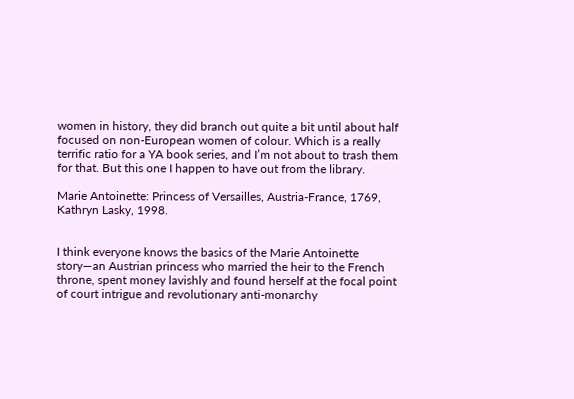women in history, they did branch out quite a bit until about half focused on non-European women of colour. Which is a really terrific ratio for a YA book series, and I’m not about to trash them for that. But this one I happen to have out from the library.

Marie Antoinette: Princess of Versailles, Austria-France, 1769, Kathryn Lasky, 1998.


I think everyone knows the basics of the Marie Antoinette story—an Austrian princess who married the heir to the French throne, spent money lavishly and found herself at the focal point of court intrigue and revolutionary anti-monarchy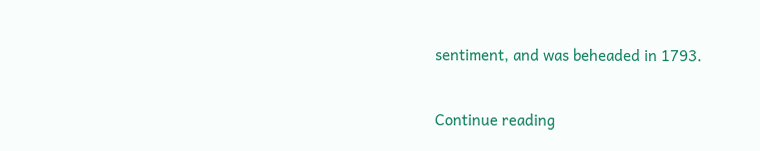sentiment, and was beheaded in 1793.

Continue reading